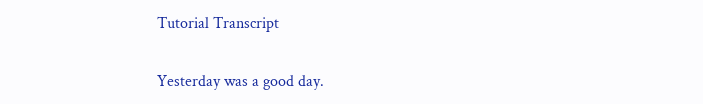Tutorial Transcript

Yesterday was a good day.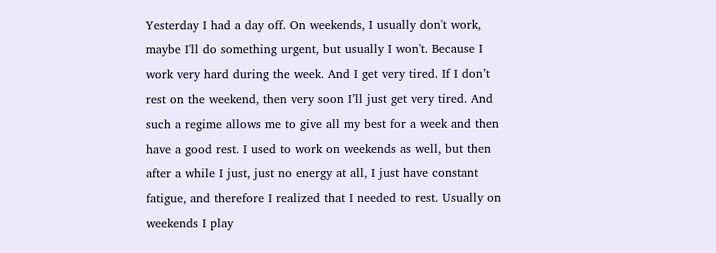Yesterday I had a day off. On weekends, I usually don't work, maybe I'll do something urgent, but usually I won't. Because I work very hard during the week. And I get very tired. If I don’t rest on the weekend, then very soon I’ll just get very tired. And such a regime allows me to give all my best for a week and then have a good rest. I used to work on weekends as well, but then after a while I just, just no energy at all, I just have constant fatigue, and therefore I realized that I needed to rest. Usually on weekends I play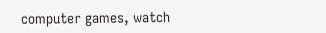computer games, watch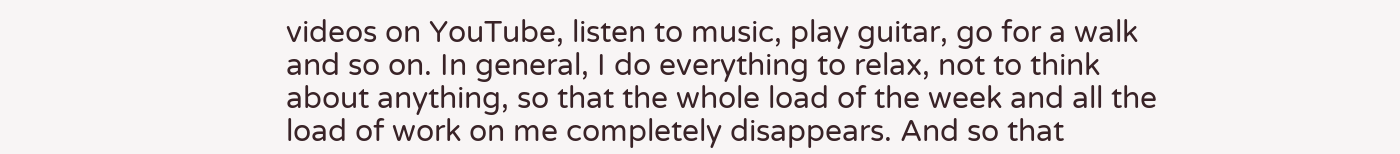videos on YouTube, listen to music, play guitar, go for a walk and so on. In general, I do everything to relax, not to think about anything, so that the whole load of the week and all the load of work on me completely disappears. And so that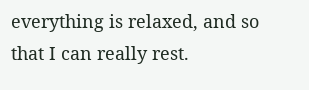everything is relaxed, and so that I can really rest.